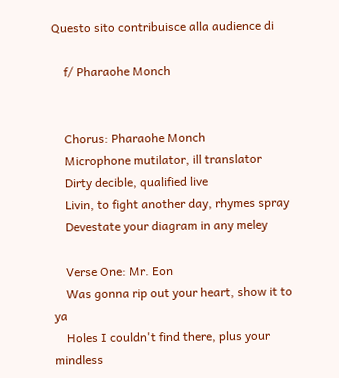Questo sito contribuisce alla audience di

    f/ Pharaohe Monch


    Chorus: Pharaohe Monch
    Microphone mutilator, ill translator
    Dirty decible, qualified live
    Livin, to fight another day, rhymes spray
    Devestate your diagram in any meley

    Verse One: Mr. Eon
    Was gonna rip out your heart, show it to ya
    Holes I couldn't find there, plus your mindless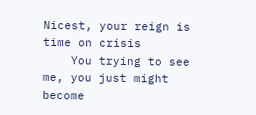Nicest, your reign is time on crisis
    You trying to see me, you just might become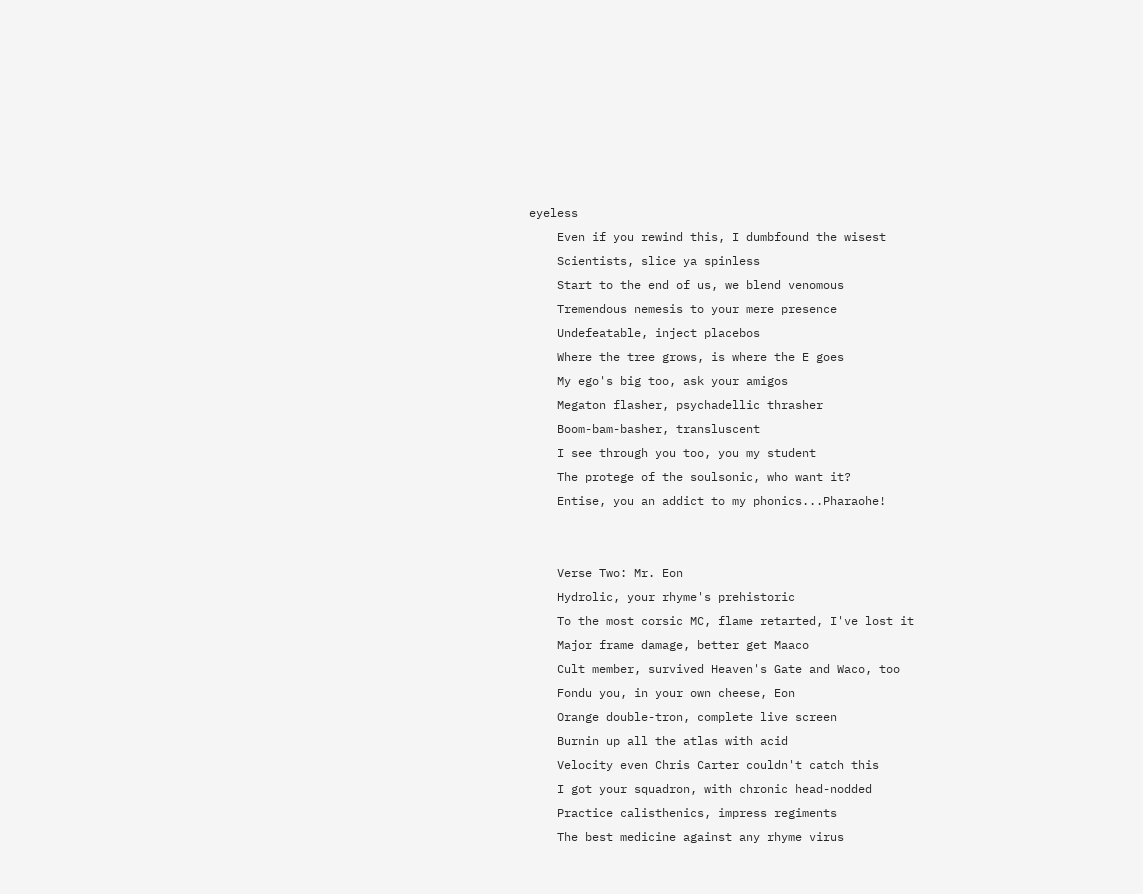eyeless
    Even if you rewind this, I dumbfound the wisest
    Scientists, slice ya spinless
    Start to the end of us, we blend venomous
    Tremendous nemesis to your mere presence
    Undefeatable, inject placebos
    Where the tree grows, is where the E goes
    My ego's big too, ask your amigos
    Megaton flasher, psychadellic thrasher
    Boom-bam-basher, transluscent
    I see through you too, you my student
    The protege of the soulsonic, who want it?
    Entise, you an addict to my phonics...Pharaohe!


    Verse Two: Mr. Eon
    Hydrolic, your rhyme's prehistoric
    To the most corsic MC, flame retarted, I've lost it
    Major frame damage, better get Maaco
    Cult member, survived Heaven's Gate and Waco, too
    Fondu you, in your own cheese, Eon
    Orange double-tron, complete live screen
    Burnin up all the atlas with acid
    Velocity even Chris Carter couldn't catch this
    I got your squadron, with chronic head-nodded
    Practice calisthenics, impress regiments
    The best medicine against any rhyme virus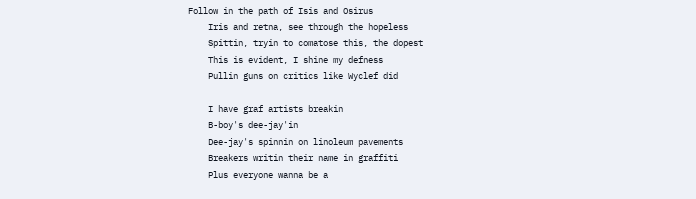Follow in the path of Isis and Osirus
    Iris and retna, see through the hopeless
    Spittin, tryin to comatose this, the dopest
    This is evident, I shine my defness
    Pullin guns on critics like Wyclef did

    I have graf artists breakin
    B-boy's dee-jay'in
    Dee-jay's spinnin on linoleum pavements
    Breakers writin their name in graffiti
    Plus everyone wanna be a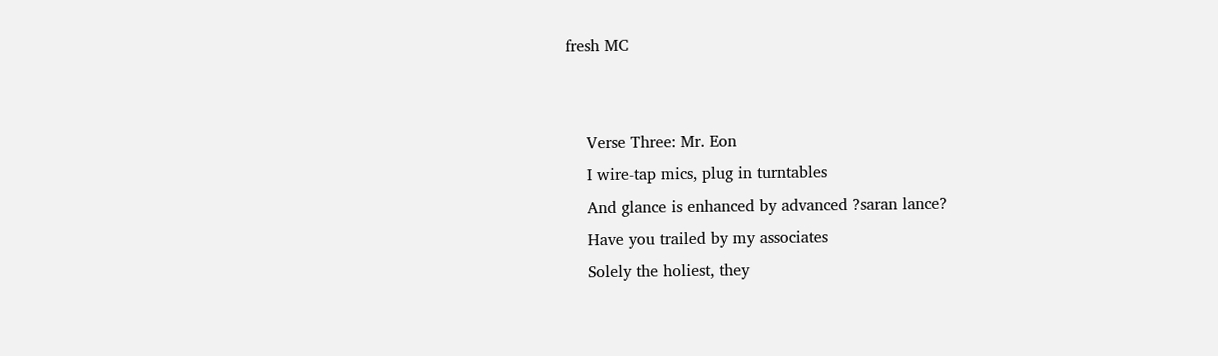fresh MC


    Verse Three: Mr. Eon
    I wire-tap mics, plug in turntables
    And glance is enhanced by advanced ?saran lance?
    Have you trailed by my associates
    Solely the holiest, they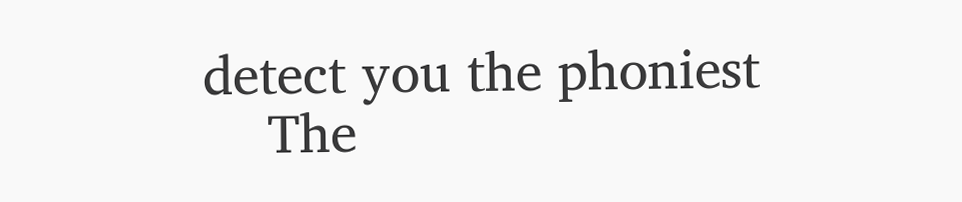detect you the phoniest
    The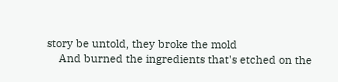story be untold, they broke the mold
    And burned the ingredients that's etched on the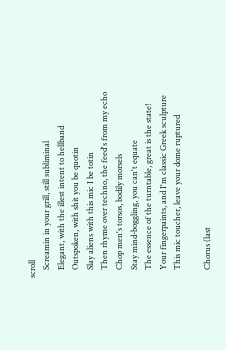scroll
    Screamin in your grill, still subliminal
    Elegant, with the illest intent to hellband
    Outspoken, with shit you be quotin
    Slay aliens with this mic I be totin
    Then rhyme over techno, the feed's from my echo
    Chop men's torsos, bodily morsels
    Stay mind-boggling, you can't equate
    The essence of the turntable, great is the state!
    Your fingerpaints, and I'm classic Greek sculpture
    This mic toucher, leave your dome ruptured

    Chorus (last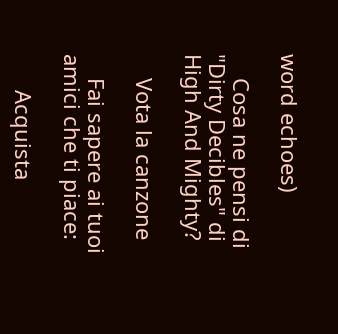word echoes)

    Cosa ne pensi di "Dirty Decibles" di High And Mighty?

    Vota la canzone

    Fai sapere ai tuoi amici che ti piace:

      Acquista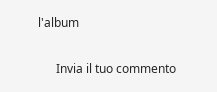l'album


      Invia il tuo commento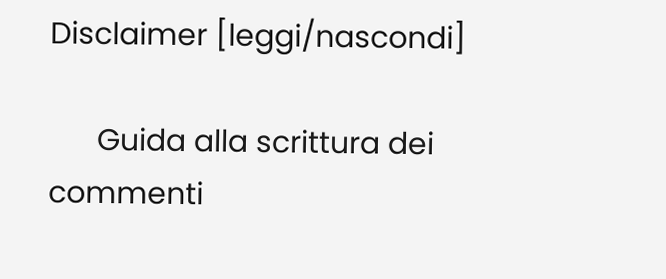Disclaimer [leggi/nascondi]

      Guida alla scrittura dei commenti